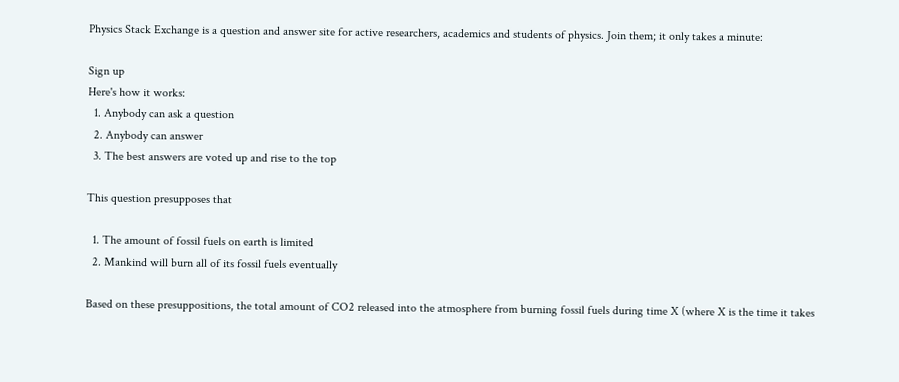Physics Stack Exchange is a question and answer site for active researchers, academics and students of physics. Join them; it only takes a minute:

Sign up
Here's how it works:
  1. Anybody can ask a question
  2. Anybody can answer
  3. The best answers are voted up and rise to the top

This question presupposes that

  1. The amount of fossil fuels on earth is limited
  2. Mankind will burn all of its fossil fuels eventually

Based on these presuppositions, the total amount of CO2 released into the atmosphere from burning fossil fuels during time X (where X is the time it takes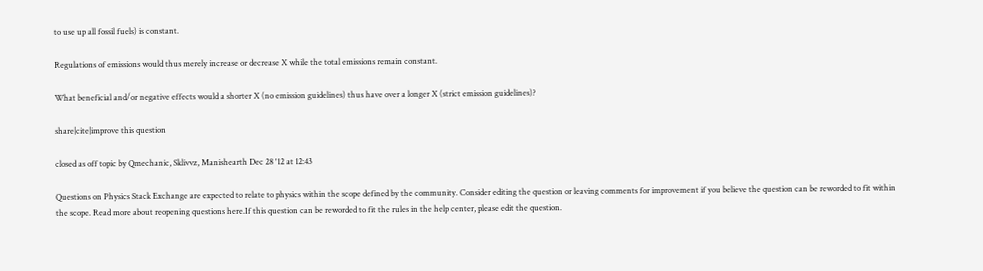to use up all fossil fuels) is constant.

Regulations of emissions would thus merely increase or decrease X while the total emissions remain constant.

What beneficial and/or negative effects would a shorter X (no emission guidelines) thus have over a longer X (strict emission guidelines)?

share|cite|improve this question

closed as off topic by Qmechanic, Sklivvz, Manishearth Dec 28 '12 at 12:43

Questions on Physics Stack Exchange are expected to relate to physics within the scope defined by the community. Consider editing the question or leaving comments for improvement if you believe the question can be reworded to fit within the scope. Read more about reopening questions here.If this question can be reworded to fit the rules in the help center, please edit the question.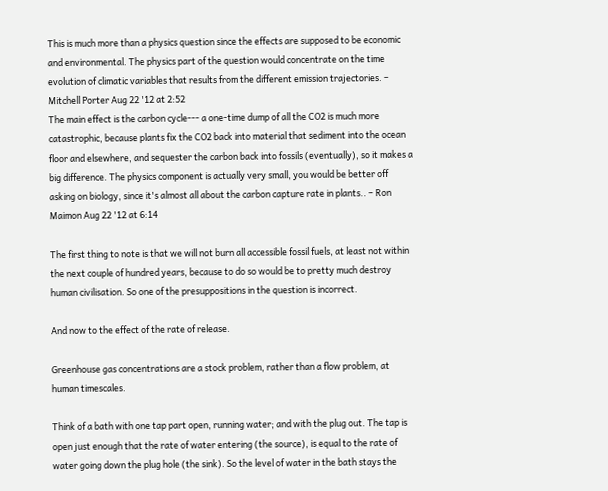This is much more than a physics question since the effects are supposed to be economic and environmental. The physics part of the question would concentrate on the time evolution of climatic variables that results from the different emission trajectories. – Mitchell Porter Aug 22 '12 at 2:52
The main effect is the carbon cycle--- a one-time dump of all the CO2 is much more catastrophic, because plants fix the CO2 back into material that sediment into the ocean floor and elsewhere, and sequester the carbon back into fossils (eventually), so it makes a big difference. The physics component is actually very small, you would be better off asking on biology, since it's almost all about the carbon capture rate in plants.. – Ron Maimon Aug 22 '12 at 6:14

The first thing to note is that we will not burn all accessible fossil fuels, at least not within the next couple of hundred years, because to do so would be to pretty much destroy human civilisation. So one of the presuppositions in the question is incorrect.

And now to the effect of the rate of release.

Greenhouse gas concentrations are a stock problem, rather than a flow problem, at human timescales.

Think of a bath with one tap part open, running water; and with the plug out. The tap is open just enough that the rate of water entering (the source), is equal to the rate of water going down the plug hole (the sink). So the level of water in the bath stays the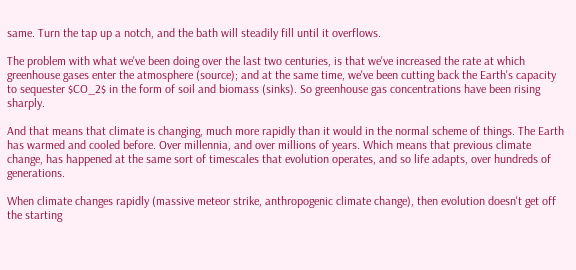same. Turn the tap up a notch, and the bath will steadily fill until it overflows.

The problem with what we've been doing over the last two centuries, is that we've increased the rate at which greenhouse gases enter the atmosphere (source); and at the same time, we've been cutting back the Earth's capacity to sequester $CO_2$ in the form of soil and biomass (sinks). So greenhouse gas concentrations have been rising sharply.

And that means that climate is changing, much more rapidly than it would in the normal scheme of things. The Earth has warmed and cooled before. Over millennia, and over millions of years. Which means that previous climate change, has happened at the same sort of timescales that evolution operates, and so life adapts, over hundreds of generations.

When climate changes rapidly (massive meteor strike, anthropogenic climate change), then evolution doesn't get off the starting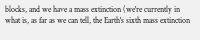blocks, and we have a mass extinction (we're currently in what is, as far as we can tell, the Earth's sixth mass extinction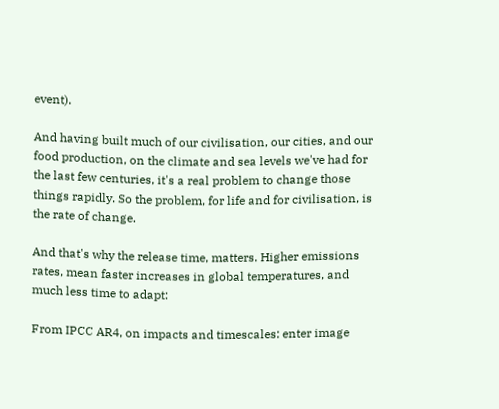event).

And having built much of our civilisation, our cities, and our food production, on the climate and sea levels we've had for the last few centuries, it's a real problem to change those things rapidly. So the problem, for life and for civilisation, is the rate of change.

And that's why the release time, matters. Higher emissions rates, mean faster increases in global temperatures, and much less time to adapt:

From IPCC AR4, on impacts and timescales: enter image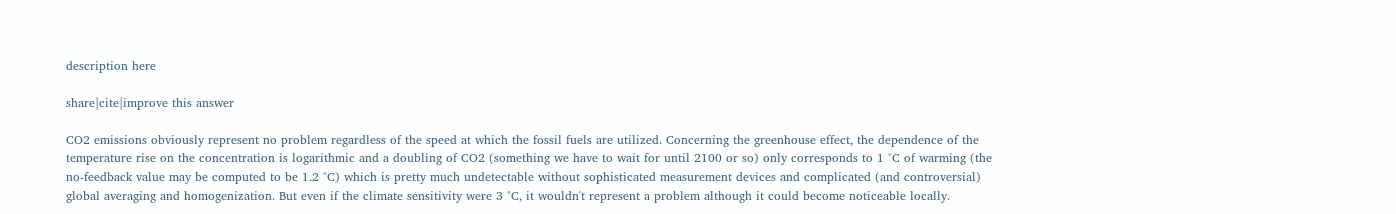description here

share|cite|improve this answer

CO2 emissions obviously represent no problem regardless of the speed at which the fossil fuels are utilized. Concerning the greenhouse effect, the dependence of the temperature rise on the concentration is logarithmic and a doubling of CO2 (something we have to wait for until 2100 or so) only corresponds to 1 °C of warming (the no-feedback value may be computed to be 1.2 °C) which is pretty much undetectable without sophisticated measurement devices and complicated (and controversial) global averaging and homogenization. But even if the climate sensitivity were 3 °C, it wouldn't represent a problem although it could become noticeable locally.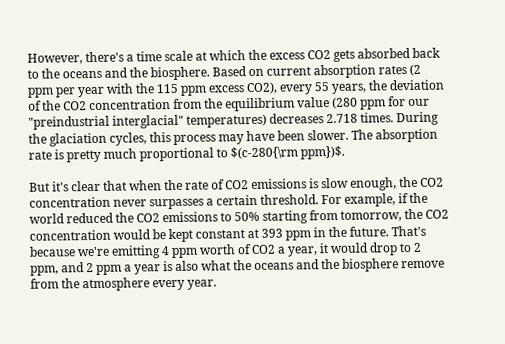However, there's a time scale at which the excess CO2 gets absorbed back to the oceans and the biosphere. Based on current absorption rates (2 ppm per year with the 115 ppm excess CO2), every 55 years, the deviation of the CO2 concentration from the equilibrium value (280 ppm for our "preindustrial interglacial" temperatures) decreases 2.718 times. During the glaciation cycles, this process may have been slower. The absorption rate is pretty much proportional to $(c-280{\rm ppm})$.

But it's clear that when the rate of CO2 emissions is slow enough, the CO2 concentration never surpasses a certain threshold. For example, if the world reduced the CO2 emissions to 50% starting from tomorrow, the CO2 concentration would be kept constant at 393 ppm in the future. That's because we're emitting 4 ppm worth of CO2 a year, it would drop to 2 ppm, and 2 ppm a year is also what the oceans and the biosphere remove from the atmosphere every year.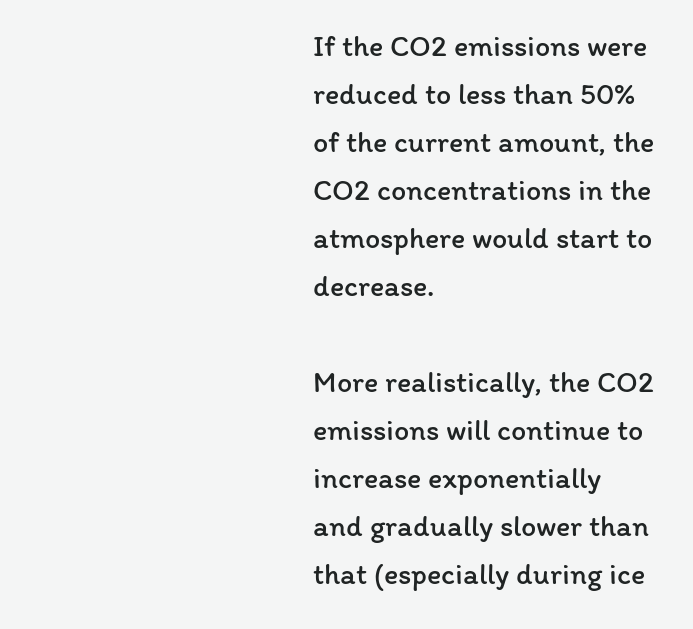If the CO2 emissions were reduced to less than 50% of the current amount, the CO2 concentrations in the atmosphere would start to decrease.

More realistically, the CO2 emissions will continue to increase exponentially and gradually slower than that (especially during ice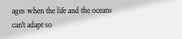ages when the life and the oceans can't adapt so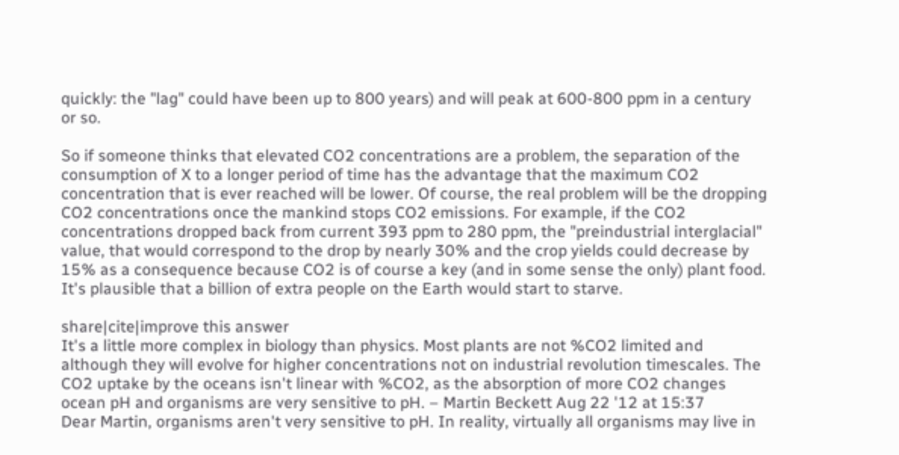quickly: the "lag" could have been up to 800 years) and will peak at 600-800 ppm in a century or so.

So if someone thinks that elevated CO2 concentrations are a problem, the separation of the consumption of X to a longer period of time has the advantage that the maximum CO2 concentration that is ever reached will be lower. Of course, the real problem will be the dropping CO2 concentrations once the mankind stops CO2 emissions. For example, if the CO2 concentrations dropped back from current 393 ppm to 280 ppm, the "preindustrial interglacial" value, that would correspond to the drop by nearly 30% and the crop yields could decrease by 15% as a consequence because CO2 is of course a key (and in some sense the only) plant food. It's plausible that a billion of extra people on the Earth would start to starve.

share|cite|improve this answer
It's a little more complex in biology than physics. Most plants are not %CO2 limited and although they will evolve for higher concentrations not on industrial revolution timescales. The CO2 uptake by the oceans isn't linear with %CO2, as the absorption of more CO2 changes ocean pH and organisms are very sensitive to pH. – Martin Beckett Aug 22 '12 at 15:37
Dear Martin, organisms aren't very sensitive to pH. In reality, virtually all organisms may live in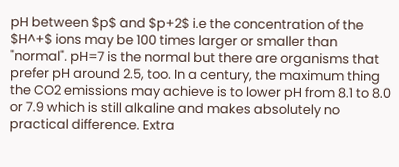pH between $p$ and $p+2$ i.e the concentration of the $H^+$ ions may be 100 times larger or smaller than "normal". pH=7 is the normal but there are organisms that prefer pH around 2.5, too. In a century, the maximum thing the CO2 emissions may achieve is to lower pH from 8.1 to 8.0 or 7.9 which is still alkaline and makes absolutely no practical difference. Extra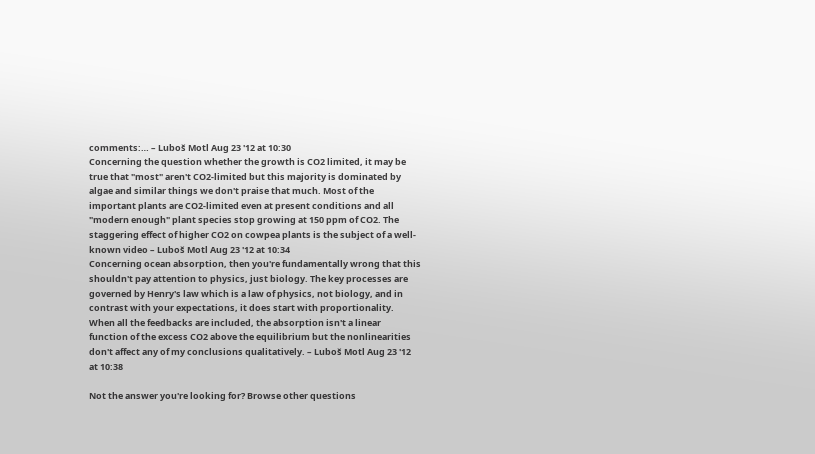comments:… – Luboš Motl Aug 23 '12 at 10:30
Concerning the question whether the growth is CO2 limited, it may be true that "most" aren't CO2-limited but this majority is dominated by algae and similar things we don't praise that much. Most of the important plants are CO2-limited even at present conditions and all "modern enough" plant species stop growing at 150 ppm of CO2. The staggering effect of higher CO2 on cowpea plants is the subject of a well-known video – Luboš Motl Aug 23 '12 at 10:34
Concerning ocean absorption, then you're fundamentally wrong that this shouldn't pay attention to physics, just biology. The key processes are governed by Henry's law which is a law of physics, not biology, and in contrast with your expectations, it does start with proportionality. When all the feedbacks are included, the absorption isn't a linear function of the excess CO2 above the equilibrium but the nonlinearities don't affect any of my conclusions qualitatively. – Luboš Motl Aug 23 '12 at 10:38

Not the answer you're looking for? Browse other questions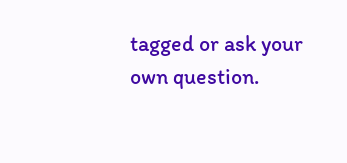tagged or ask your own question.